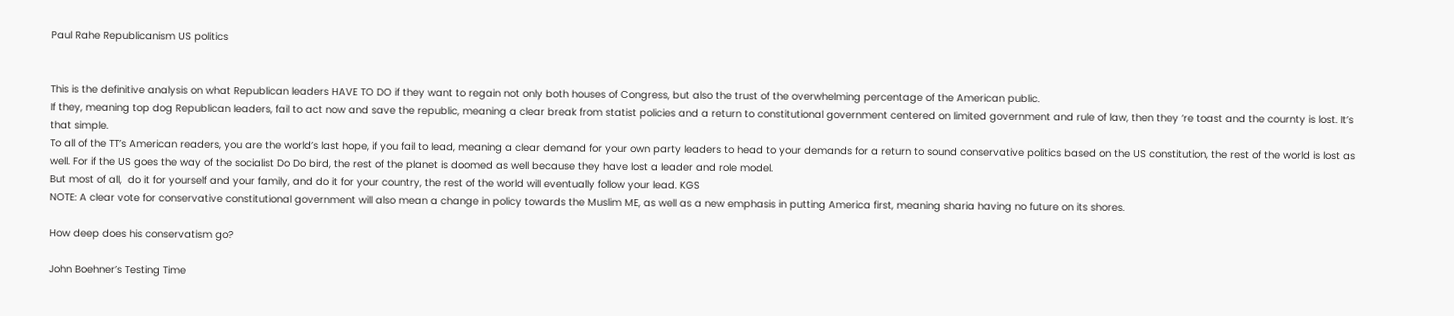Paul Rahe Republicanism US politics


This is the definitive analysis on what Republican leaders HAVE TO DO if they want to regain not only both houses of Congress, but also the trust of the overwhelming percentage of the American public.
If they, meaning top dog Republican leaders, fail to act now and save the republic, meaning a clear break from statist policies and a return to constitutional government centered on limited government and rule of law, then they ‘re toast and the cournty is lost. It’s that simple.
To all of the TT’s American readers, you are the world’s last hope, if you fail to lead, meaning a clear demand for your own party leaders to head to your demands for a return to sound conservative politics based on the US constitution, the rest of the world is lost as well. For if the US goes the way of the socialist Do Do bird, the rest of the planet is doomed as well because they have lost a leader and role model.
But most of all,  do it for yourself and your family, and do it for your country, the rest of the world will eventually follow your lead. KGS
NOTE: A clear vote for conservative constitutional government will also mean a change in policy towards the Muslim ME, as well as a new emphasis in putting America first, meaning sharia having no future on its shores.

How deep does his conservatism go?

John Boehner’s Testing Time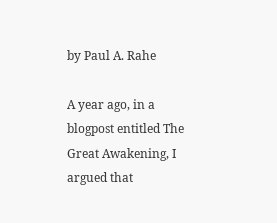by Paul A. Rahe

A year ago, in a blogpost entitled The Great Awakening, I argued that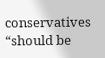conservatives “should be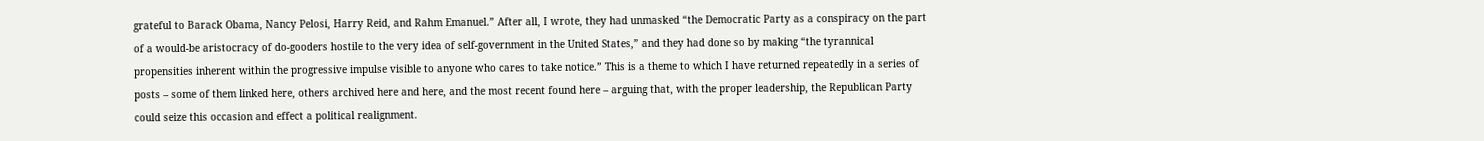grateful to Barack Obama, Nancy Pelosi, Harry Reid, and Rahm Emanuel.” After all, I wrote, they had unmasked “the Democratic Party as a conspiracy on the part of a would-be aristocracy of do-gooders hostile to the very idea of self-government in the United States,” and they had done so by making “the tyrannical propensities inherent within the progressive impulse visible to anyone who cares to take notice.” This is a theme to which I have returned repeatedly in a series of posts – some of them linked here, others archived here and here, and the most recent found here – arguing that, with the proper leadership, the Republican Party could seize this occasion and effect a political realignment.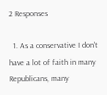2 Responses

  1. As a conservative I don't have a lot of faith in many Republicans, many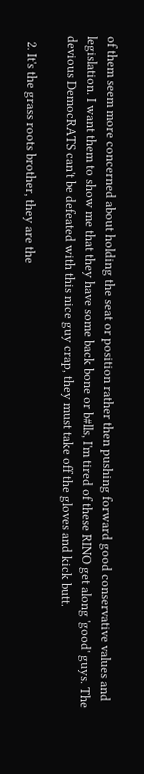of them seem more concerned about holding the seat or position rather then pushing forward good conservative values and legislation. I want them to show me that they have some back bone or b#lls, I'm tired of these RINO get along 'good' guys. The devious DemocRATS can't be defeated with this nice guy crap, they must take off the gloves and kick butt.

  2. It's the grass roots brother, they are the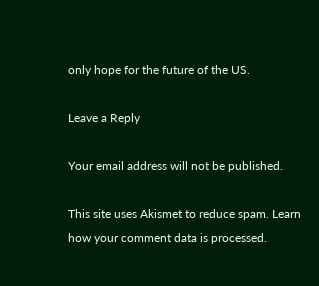only hope for the future of the US.

Leave a Reply

Your email address will not be published.

This site uses Akismet to reduce spam. Learn how your comment data is processed.